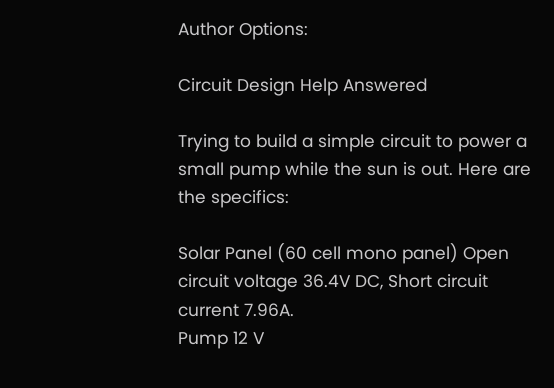Author Options:

Circuit Design Help Answered

Trying to build a simple circuit to power a small pump while the sun is out. Here are the specifics:

Solar Panel (60 cell mono panel) Open circuit voltage 36.4V DC, Short circuit current 7.96A.
Pump 12 V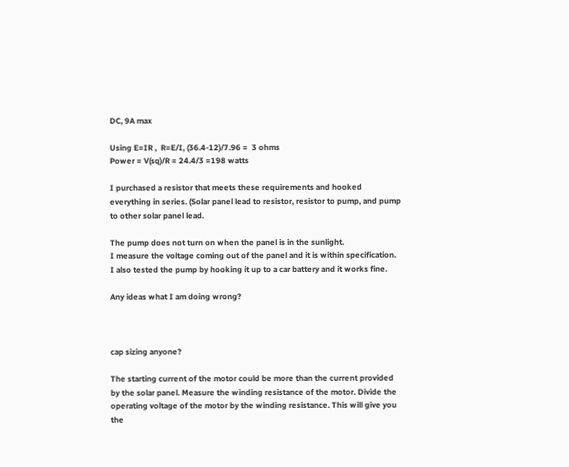DC, 9A max

Using E=IR ,  R=E/I, (36.4-12)/7.96 =  3 ohms
Power = V(sq)/R = 24.4/3 =198 watts

I purchased a resistor that meets these requirements and hooked everything in series. (Solar panel lead to resistor, resistor to pump, and pump to other solar panel lead.

The pump does not turn on when the panel is in the sunlight.
I measure the voltage coming out of the panel and it is within specification.
I also tested the pump by hooking it up to a car battery and it works fine.

Any ideas what I am doing wrong?



cap sizing anyone?

The starting current of the motor could be more than the current provided by the solar panel. Measure the winding resistance of the motor. Divide the operating voltage of the motor by the winding resistance. This will give you the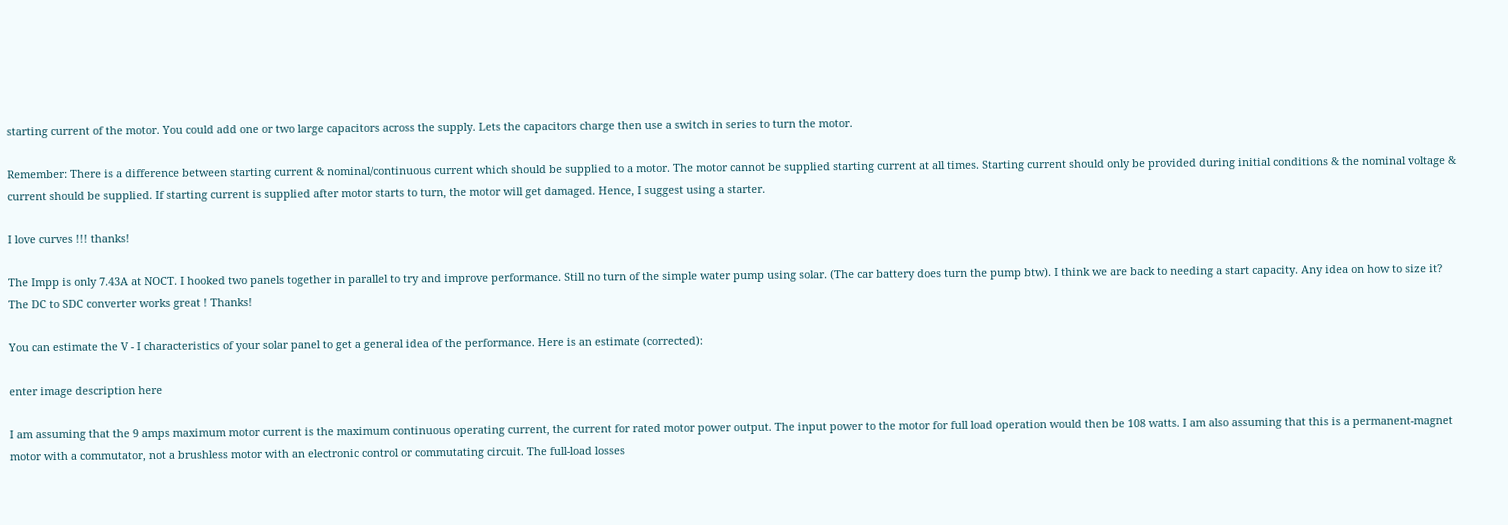starting current of the motor. You could add one or two large capacitors across the supply. Lets the capacitors charge then use a switch in series to turn the motor.

Remember: There is a difference between starting current & nominal/continuous current which should be supplied to a motor. The motor cannot be supplied starting current at all times. Starting current should only be provided during initial conditions & the nominal voltage & current should be supplied. If starting current is supplied after motor starts to turn, the motor will get damaged. Hence, I suggest using a starter.

I love curves !!! thanks!

The Impp is only 7.43A at NOCT. I hooked two panels together in parallel to try and improve performance. Still no turn of the simple water pump using solar. (The car battery does turn the pump btw). I think we are back to needing a start capacity. Any idea on how to size it? The DC to SDC converter works great ! Thanks!

You can estimate the V - I characteristics of your solar panel to get a general idea of the performance. Here is an estimate (corrected):

enter image description here

I am assuming that the 9 amps maximum motor current is the maximum continuous operating current, the current for rated motor power output. The input power to the motor for full load operation would then be 108 watts. I am also assuming that this is a permanent-magnet motor with a commutator, not a brushless motor with an electronic control or commutating circuit. The full-load losses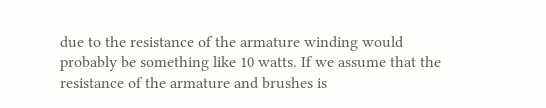due to the resistance of the armature winding would probably be something like 10 watts. If we assume that the resistance of the armature and brushes is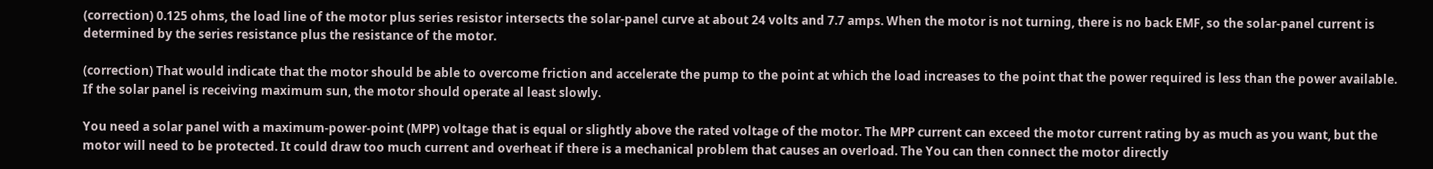(correction) 0.125 ohms, the load line of the motor plus series resistor intersects the solar-panel curve at about 24 volts and 7.7 amps. When the motor is not turning, there is no back EMF, so the solar-panel current is determined by the series resistance plus the resistance of the motor.

(correction) That would indicate that the motor should be able to overcome friction and accelerate the pump to the point at which the load increases to the point that the power required is less than the power available. If the solar panel is receiving maximum sun, the motor should operate al least slowly.

You need a solar panel with a maximum-power-point (MPP) voltage that is equal or slightly above the rated voltage of the motor. The MPP current can exceed the motor current rating by as much as you want, but the motor will need to be protected. It could draw too much current and overheat if there is a mechanical problem that causes an overload. The You can then connect the motor directly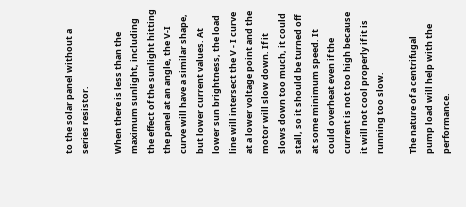to the solar panel without a series resistor.

When there is less than the maximum sunlight, including the effect of the sunlight hitting the panel at an angle, the V-I curve will have a similar shape, but lower current values. At lower sun brightness, the load line will intersect the V - I curve at a lower voltage point and the motor will slow down. If it slows down too much, it could stall, so it should be turned off at some minimum speed. It could overheat even if the current is not too high because it will not cool properly if it is running too slow.

The nature of a centrifugal pump load will help with the performance.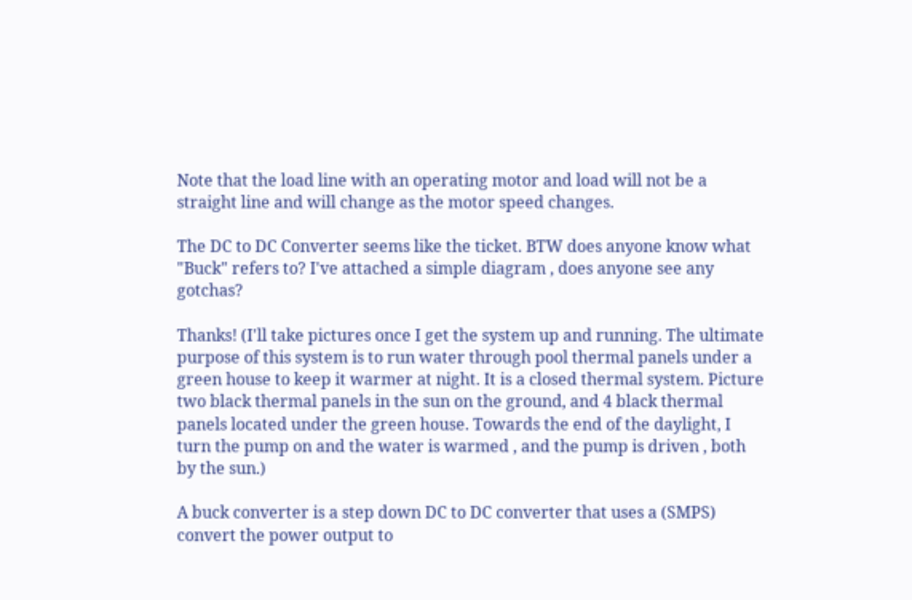Note that the load line with an operating motor and load will not be a straight line and will change as the motor speed changes.

The DC to DC Converter seems like the ticket. BTW does anyone know what "Buck" refers to? I've attached a simple diagram , does anyone see any gotchas?

Thanks! (I'll take pictures once I get the system up and running. The ultimate purpose of this system is to run water through pool thermal panels under a green house to keep it warmer at night. It is a closed thermal system. Picture two black thermal panels in the sun on the ground, and 4 black thermal panels located under the green house. Towards the end of the daylight, I turn the pump on and the water is warmed , and the pump is driven , both by the sun.)

A buck converter is a step down DC to DC converter that uses a (SMPS) convert the power output to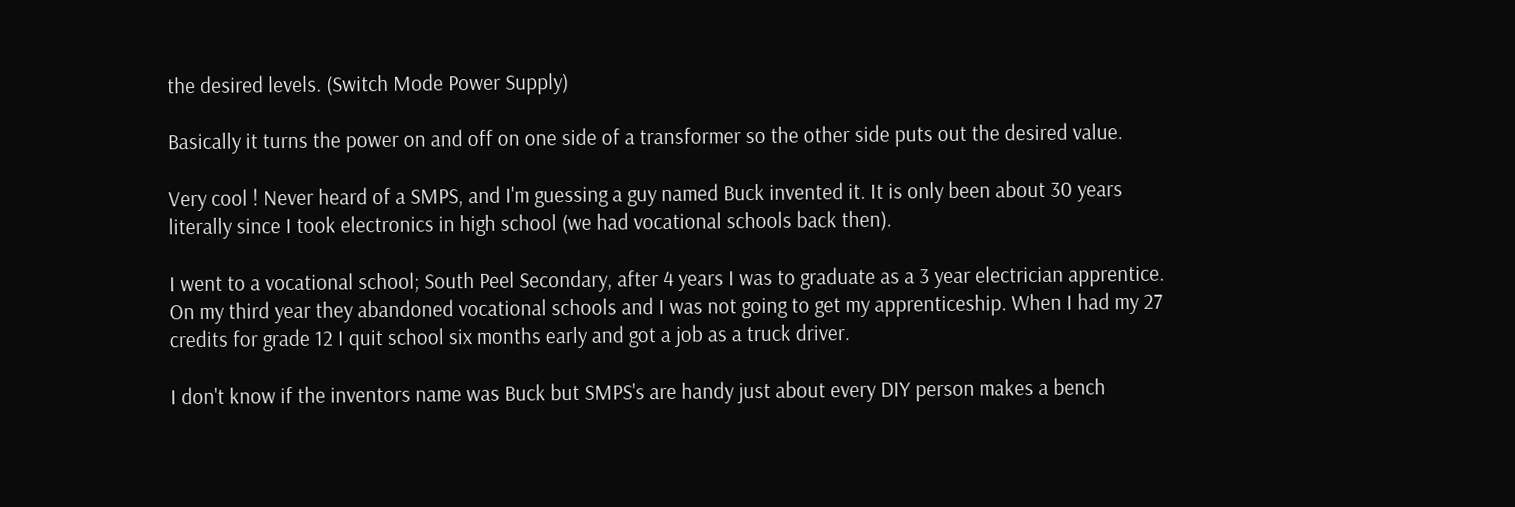the desired levels. (Switch Mode Power Supply)

Basically it turns the power on and off on one side of a transformer so the other side puts out the desired value.

Very cool ! Never heard of a SMPS, and I'm guessing a guy named Buck invented it. It is only been about 30 years literally since I took electronics in high school (we had vocational schools back then).

I went to a vocational school; South Peel Secondary, after 4 years I was to graduate as a 3 year electrician apprentice. On my third year they abandoned vocational schools and I was not going to get my apprenticeship. When I had my 27 credits for grade 12 I quit school six months early and got a job as a truck driver.

I don't know if the inventors name was Buck but SMPS's are handy just about every DIY person makes a bench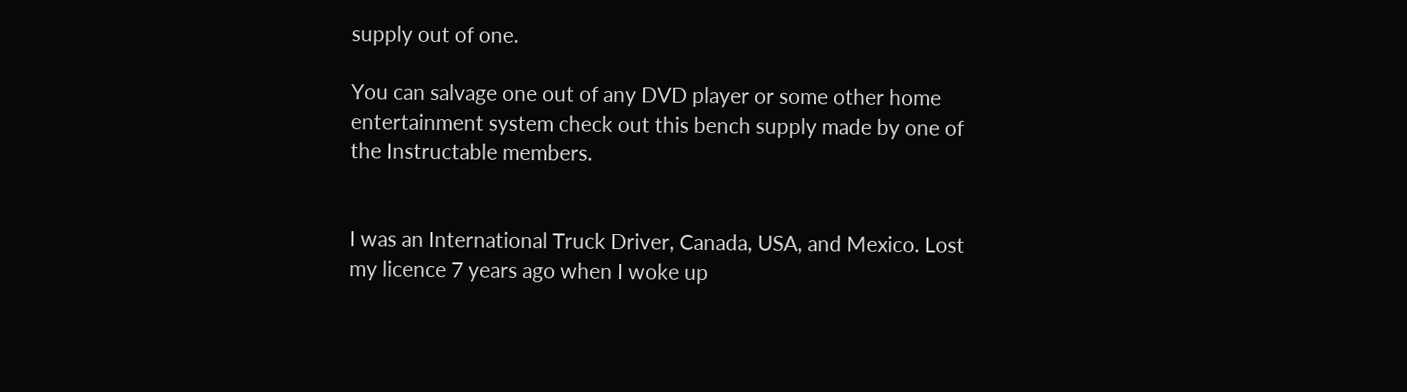supply out of one.

You can salvage one out of any DVD player or some other home entertainment system check out this bench supply made by one of the Instructable members.


I was an International Truck Driver, Canada, USA, and Mexico. Lost my licence 7 years ago when I woke up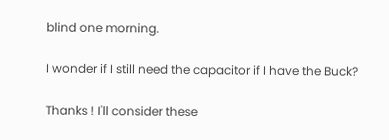blind one morning.

I wonder if I still need the capacitor if I have the Buck?

Thanks ! I'll consider these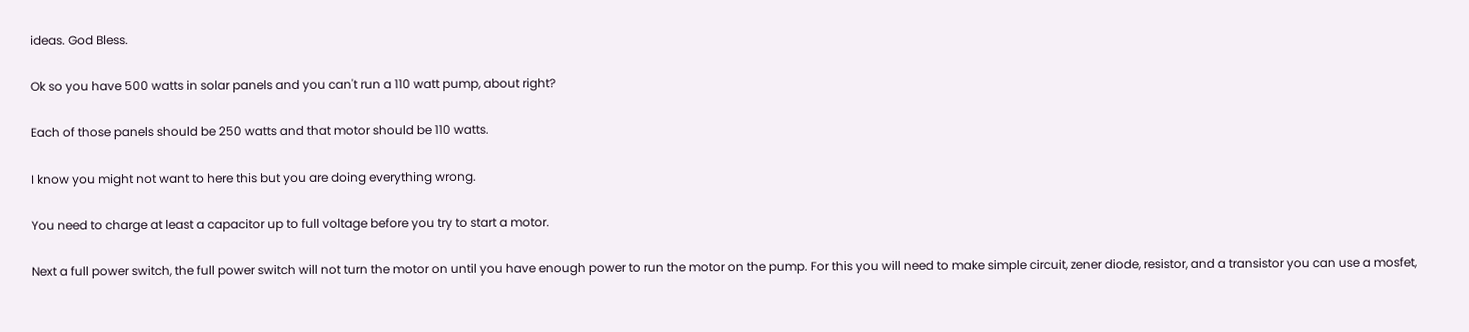ideas. God Bless.

Ok so you have 500 watts in solar panels and you can't run a 110 watt pump, about right?

Each of those panels should be 250 watts and that motor should be 110 watts.

I know you might not want to here this but you are doing everything wrong.

You need to charge at least a capacitor up to full voltage before you try to start a motor.

Next a full power switch, the full power switch will not turn the motor on until you have enough power to run the motor on the pump. For this you will need to make simple circuit, zener diode, resistor, and a transistor you can use a mosfet,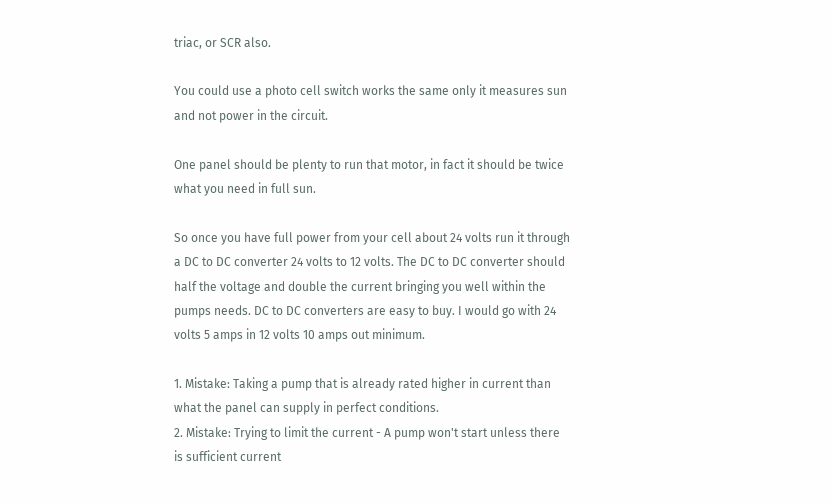triac, or SCR also.

You could use a photo cell switch works the same only it measures sun and not power in the circuit.

One panel should be plenty to run that motor, in fact it should be twice what you need in full sun.

So once you have full power from your cell about 24 volts run it through a DC to DC converter 24 volts to 12 volts. The DC to DC converter should half the voltage and double the current bringing you well within the pumps needs. DC to DC converters are easy to buy. I would go with 24 volts 5 amps in 12 volts 10 amps out minimum.

1. Mistake: Taking a pump that is already rated higher in current than what the panel can supply in perfect conditions.
2. Mistake: Trying to limit the current - A pump won't start unless there is sufficient current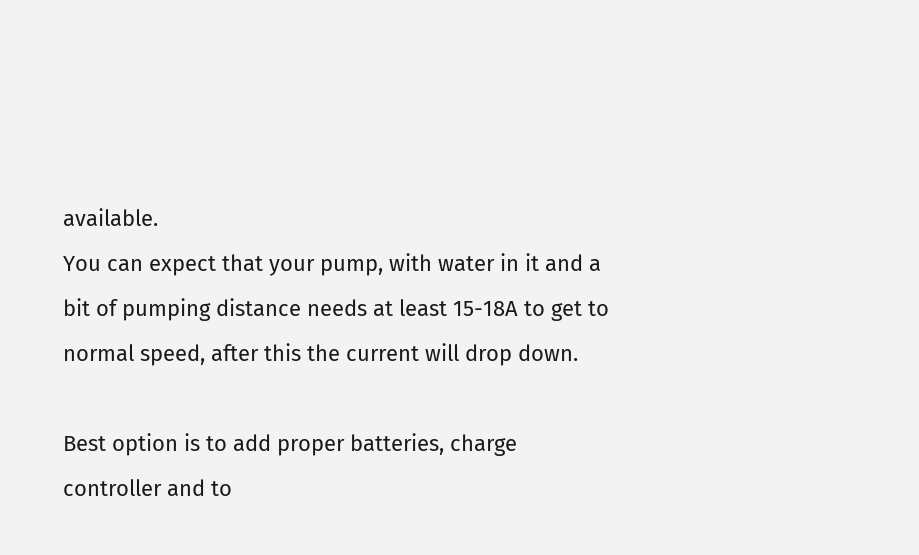available.
You can expect that your pump, with water in it and a bit of pumping distance needs at least 15-18A to get to normal speed, after this the current will drop down.

Best option is to add proper batteries, charge controller and to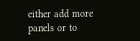either add more panels or to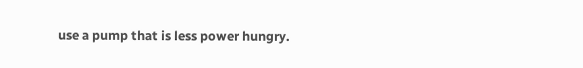use a pump that is less power hungry.